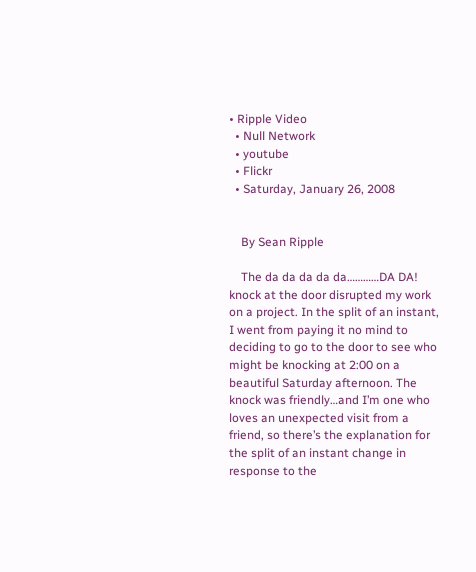• Ripple Video
  • Null Network
  • youtube
  • Flickr
  • Saturday, January 26, 2008


    By Sean Ripple

    The da da da da da…………DA DA! knock at the door disrupted my work on a project. In the split of an instant, I went from paying it no mind to deciding to go to the door to see who might be knocking at 2:00 on a beautiful Saturday afternoon. The knock was friendly…and I’m one who loves an unexpected visit from a friend, so there’s the explanation for the split of an instant change in response to the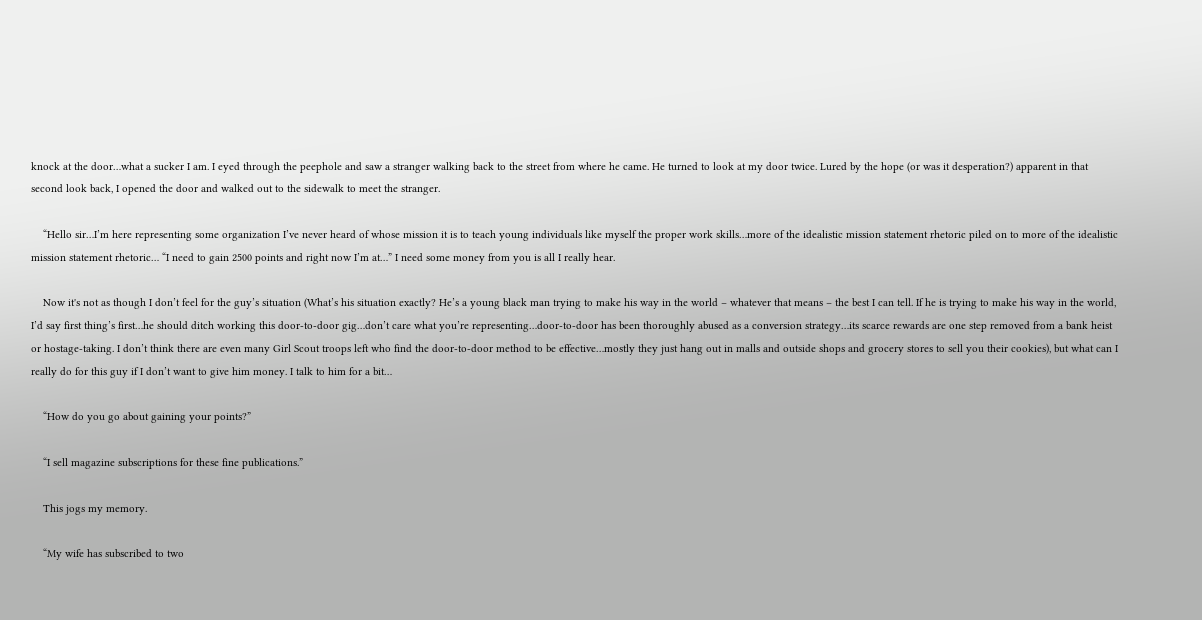knock at the door…what a sucker I am. I eyed through the peephole and saw a stranger walking back to the street from where he came. He turned to look at my door twice. Lured by the hope (or was it desperation?) apparent in that second look back, I opened the door and walked out to the sidewalk to meet the stranger.

    “Hello sir…I’m here representing some organization I’ve never heard of whose mission it is to teach young individuals like myself the proper work skills…more of the idealistic mission statement rhetoric piled on to more of the idealistic mission statement rhetoric… “I need to gain 2500 points and right now I’m at…” I need some money from you is all I really hear.

    Now it's not as though I don’t feel for the guy’s situation (What’s his situation exactly? He’s a young black man trying to make his way in the world – whatever that means – the best I can tell. If he is trying to make his way in the world, I’d say first thing’s first…he should ditch working this door-to-door gig…don’t care what you’re representing…door-to-door has been thoroughly abused as a conversion strategy…its scarce rewards are one step removed from a bank heist or hostage-taking. I don’t think there are even many Girl Scout troops left who find the door-to-door method to be effective…mostly they just hang out in malls and outside shops and grocery stores to sell you their cookies), but what can I really do for this guy if I don’t want to give him money. I talk to him for a bit…

    “How do you go about gaining your points?”

    “I sell magazine subscriptions for these fine publications.”

    This jogs my memory.

    “My wife has subscribed to two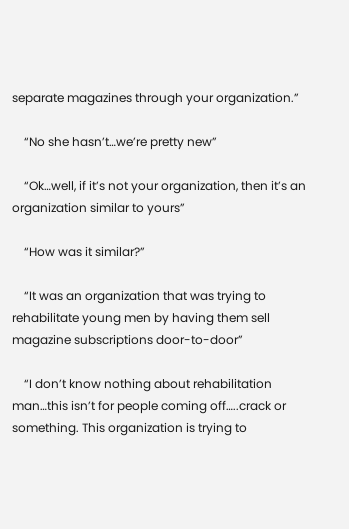separate magazines through your organization.”

    “No she hasn’t…we’re pretty new”

    “Ok…well, if it’s not your organization, then it’s an organization similar to yours”

    “How was it similar?”

    “It was an organization that was trying to rehabilitate young men by having them sell magazine subscriptions door-to-door”

    “I don’t know nothing about rehabilitation man…this isn’t for people coming off…..crack or something. This organization is trying to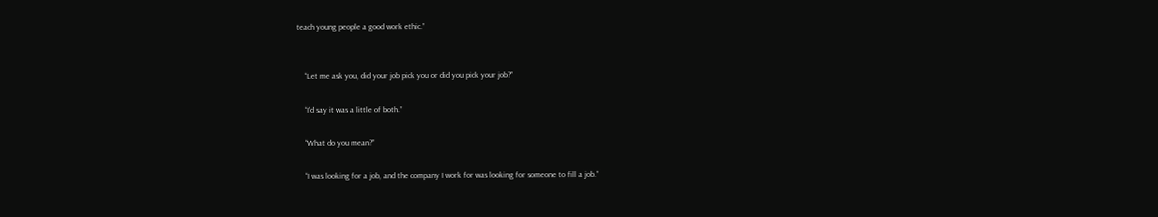teach young people a good work ethic.”


    “Let me ask you, did your job pick you or did you pick your job?”

    “I’d say it was a little of both.”

    “What do you mean?”

    “I was looking for a job, and the company I work for was looking for someone to fill a job.”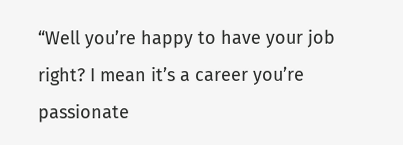“Well you’re happy to have your job right? I mean it’s a career you’re passionate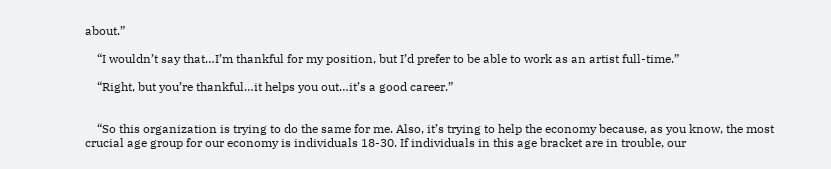about.”

    “I wouldn’t say that…I’m thankful for my position, but I’d prefer to be able to work as an artist full-time.”

    “Right, but you’re thankful…it helps you out…it’s a good career.”


    “So this organization is trying to do the same for me. Also, it’s trying to help the economy because, as you know, the most crucial age group for our economy is individuals 18-30. If individuals in this age bracket are in trouble, our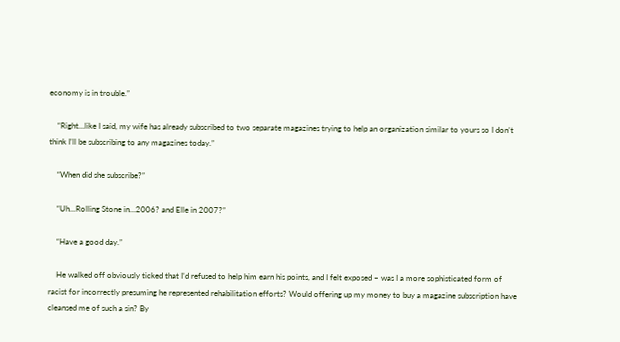economy is in trouble.”

    “Right…like I said, my wife has already subscribed to two separate magazines trying to help an organization similar to yours so I don’t think I’ll be subscribing to any magazines today.”

    “When did she subscribe?”

    “Uh...Rolling Stone in…2006? and Elle in 2007?”

    “Have a good day.”

    He walked off obviously ticked that I’d refused to help him earn his points, and I felt exposed – was I a more sophisticated form of racist for incorrectly presuming he represented rehabilitation efforts? Would offering up my money to buy a magazine subscription have cleansed me of such a sin? By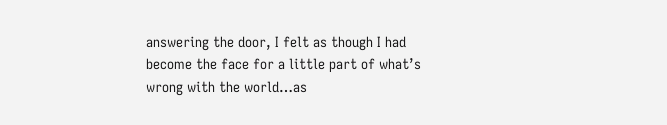answering the door, I felt as though I had become the face for a little part of what’s wrong with the world…as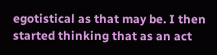egotistical as that may be. I then started thinking that as an act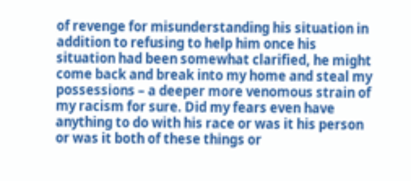of revenge for misunderstanding his situation in addition to refusing to help him once his situation had been somewhat clarified, he might come back and break into my home and steal my possessions – a deeper more venomous strain of my racism for sure. Did my fears even have anything to do with his race or was it his person or was it both of these things or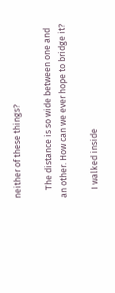neither of these things?

    The distance is so wide between one and an other. How can we ever hope to bridge it?

    I walked inside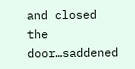and closed the door…saddened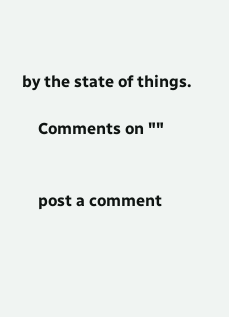by the state of things.

    Comments on ""


    post a comment